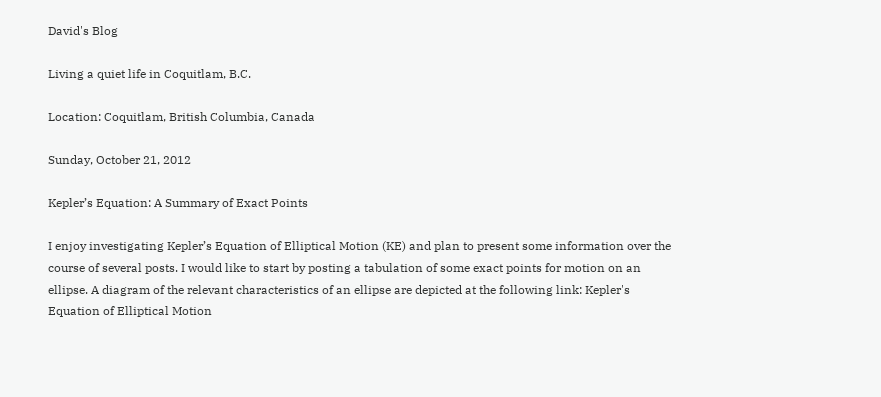David's Blog

Living a quiet life in Coquitlam, B.C.

Location: Coquitlam, British Columbia, Canada

Sunday, October 21, 2012

Kepler’s Equation: A Summary of Exact Points

I enjoy investigating Kepler’s Equation of Elliptical Motion (KE) and plan to present some information over the course of several posts. I would like to start by posting a tabulation of some exact points for motion on an ellipse. A diagram of the relevant characteristics of an ellipse are depicted at the following link: Kepler's Equation of Elliptical Motion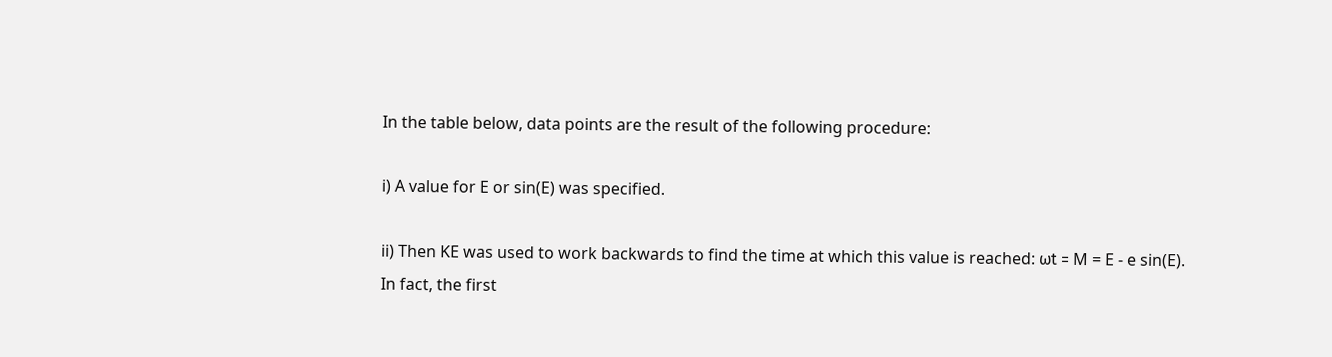In the table below, data points are the result of the following procedure:

i) A value for E or sin(E) was specified.

ii) Then KE was used to work backwards to find the time at which this value is reached: ωt = M = E - e sin(E).
In fact, the first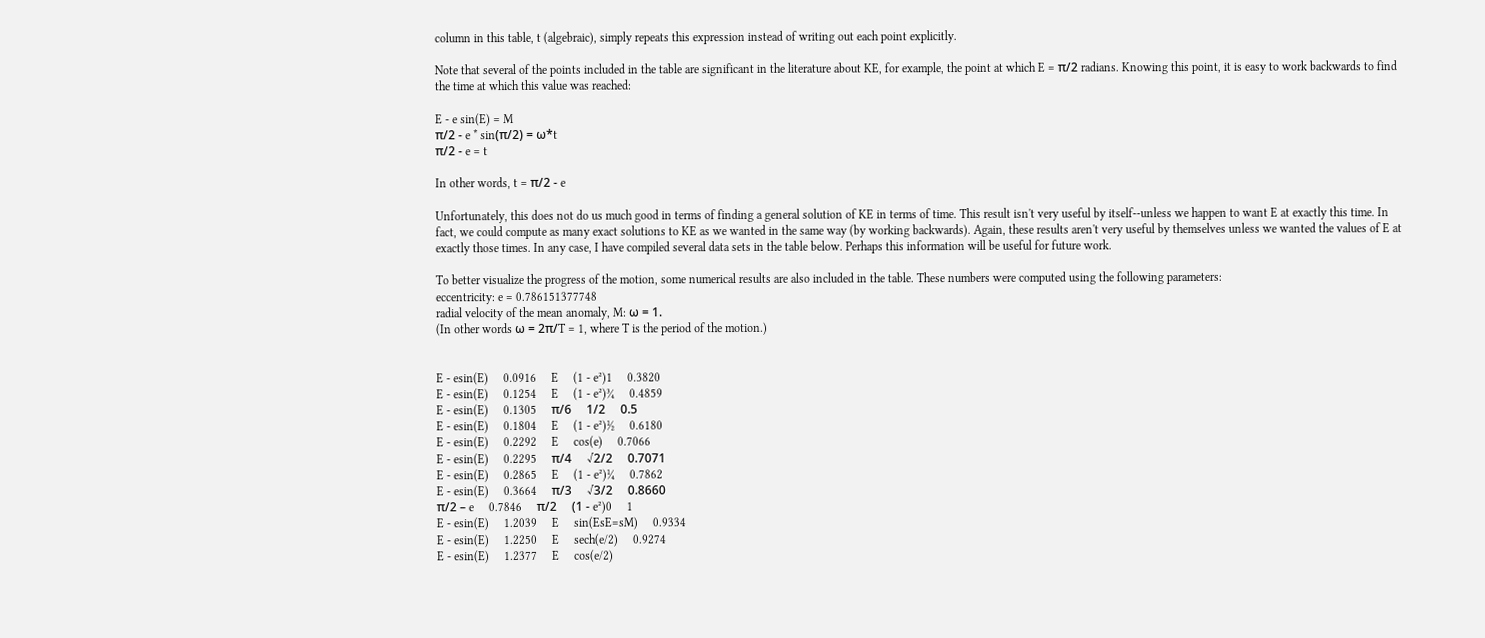column in this table, t (algebraic), simply repeats this expression instead of writing out each point explicitly.

Note that several of the points included in the table are significant in the literature about KE, for example, the point at which E = π/2 radians. Knowing this point, it is easy to work backwards to find the time at which this value was reached:

E - e sin(E) = M
π/2 - e * sin(π/2) = ω*t
π/2 - e = t

In other words, t = π/2 - e

Unfortunately, this does not do us much good in terms of finding a general solution of KE in terms of time. This result isn't very useful by itself--unless we happen to want E at exactly this time. In fact, we could compute as many exact solutions to KE as we wanted in the same way (by working backwards). Again, these results aren't very useful by themselves unless we wanted the values of E at exactly those times. In any case, I have compiled several data sets in the table below. Perhaps this information will be useful for future work.

To better visualize the progress of the motion, some numerical results are also included in the table. These numbers were computed using the following parameters:
eccentricity: e = 0.786151377748
radial velocity of the mean anomaly, M: ω = 1.
(In other words ω = 2π/T = 1, where T is the period of the motion.)


E - esin(E)     0.0916     E     (1 - e²)1     0.3820
E - esin(E)     0.1254     E     (1 - e²)¾     0.4859
E - esin(E)     0.1305     π/6     1/2     0.5
E - esin(E)     0.1804     E     (1 - e²)½     0.6180
E - esin(E)     0.2292     E     cos(e)     0.7066
E - esin(E)     0.2295     π/4     √2/2     0.7071
E - esin(E)     0.2865     E     (1 - e²)¼     0.7862
E - esin(E)     0.3664     π/3     √3/2     0.8660
π/2 – e     0.7846     π/2     (1 - e²)0     1
E - esin(E)     1.2039     E     sin(EsE=sM)     0.9334
E - esin(E)     1.2250     E     sech(e/2)     0.9274
E - esin(E)     1.2377     E     cos(e/2)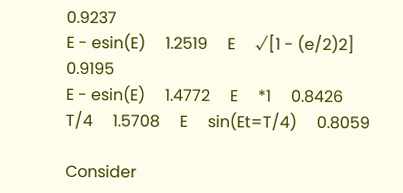0.9237
E - esin(E)     1.2519     E     √[1 - (e/2)2]     0.9195
E - esin(E)     1.4772     E     *1     0.8426
T/4     1.5708     E     sin(Et=T/4)     0.8059

Consider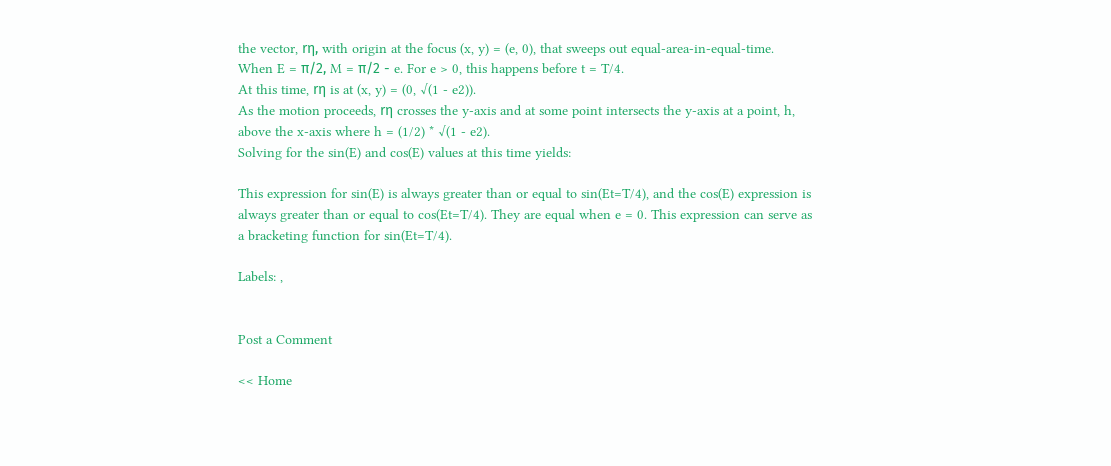the vector, rη, with origin at the focus (x, y) = (e, 0), that sweeps out equal-area-in-equal-time.
When E = π/2, M = π/2 - e. For e > 0, this happens before t = T/4.
At this time, rη is at (x, y) = (0, √(1 - e2)).
As the motion proceeds, rη crosses the y-axis and at some point intersects the y-axis at a point, h, above the x-axis where h = (1/2) * √(1 - e2).
Solving for the sin(E) and cos(E) values at this time yields:

This expression for sin(E) is always greater than or equal to sin(Et=T/4), and the cos(E) expression is always greater than or equal to cos(Et=T/4). They are equal when e = 0. This expression can serve as a bracketing function for sin(Et=T/4).

Labels: ,


Post a Comment

<< Home